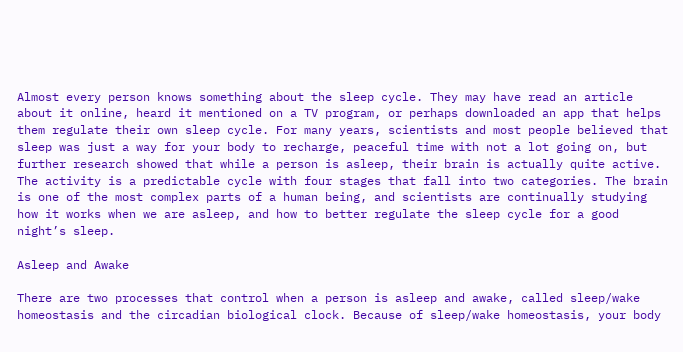Almost every person knows something about the sleep cycle. They may have read an article about it online, heard it mentioned on a TV program, or perhaps downloaded an app that helps them regulate their own sleep cycle. For many years, scientists and most people believed that sleep was just a way for your body to recharge, peaceful time with not a lot going on, but further research showed that while a person is asleep, their brain is actually quite active. The activity is a predictable cycle with four stages that fall into two categories. The brain is one of the most complex parts of a human being, and scientists are continually studying how it works when we are asleep, and how to better regulate the sleep cycle for a good night’s sleep.

Asleep and Awake

There are two processes that control when a person is asleep and awake, called sleep/wake homeostasis and the circadian biological clock. Because of sleep/wake homeostasis, your body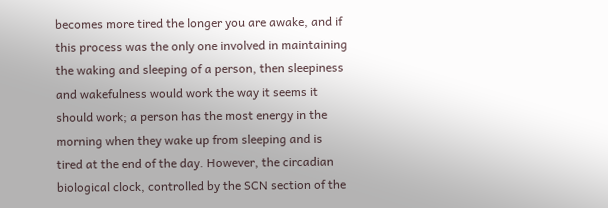becomes more tired the longer you are awake, and if this process was the only one involved in maintaining the waking and sleeping of a person, then sleepiness and wakefulness would work the way it seems it should work; a person has the most energy in the morning when they wake up from sleeping and is tired at the end of the day. However, the circadian biological clock, controlled by the SCN section of the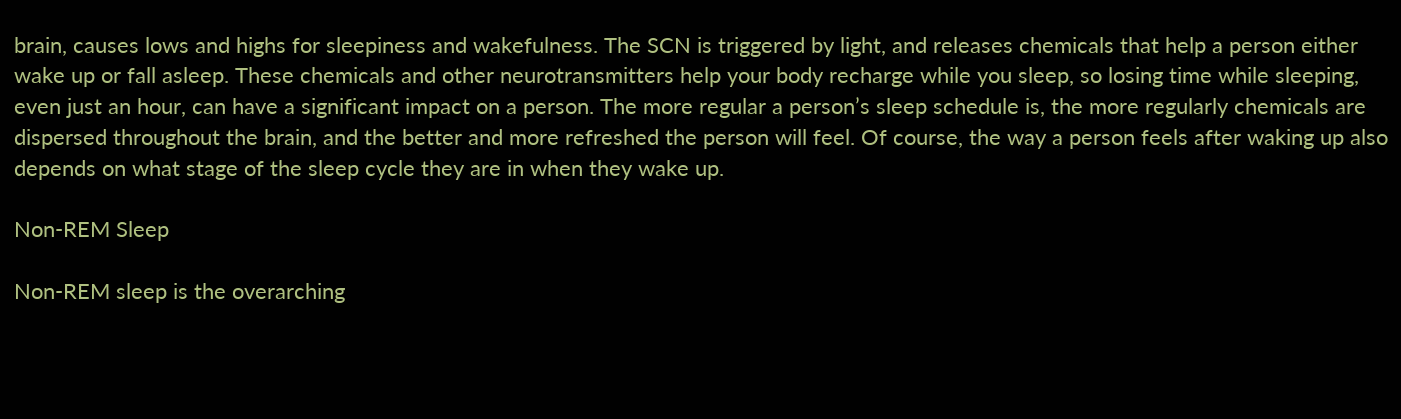brain, causes lows and highs for sleepiness and wakefulness. The SCN is triggered by light, and releases chemicals that help a person either wake up or fall asleep. These chemicals and other neurotransmitters help your body recharge while you sleep, so losing time while sleeping, even just an hour, can have a significant impact on a person. The more regular a person’s sleep schedule is, the more regularly chemicals are dispersed throughout the brain, and the better and more refreshed the person will feel. Of course, the way a person feels after waking up also depends on what stage of the sleep cycle they are in when they wake up.

Non-REM Sleep

Non-REM sleep is the overarching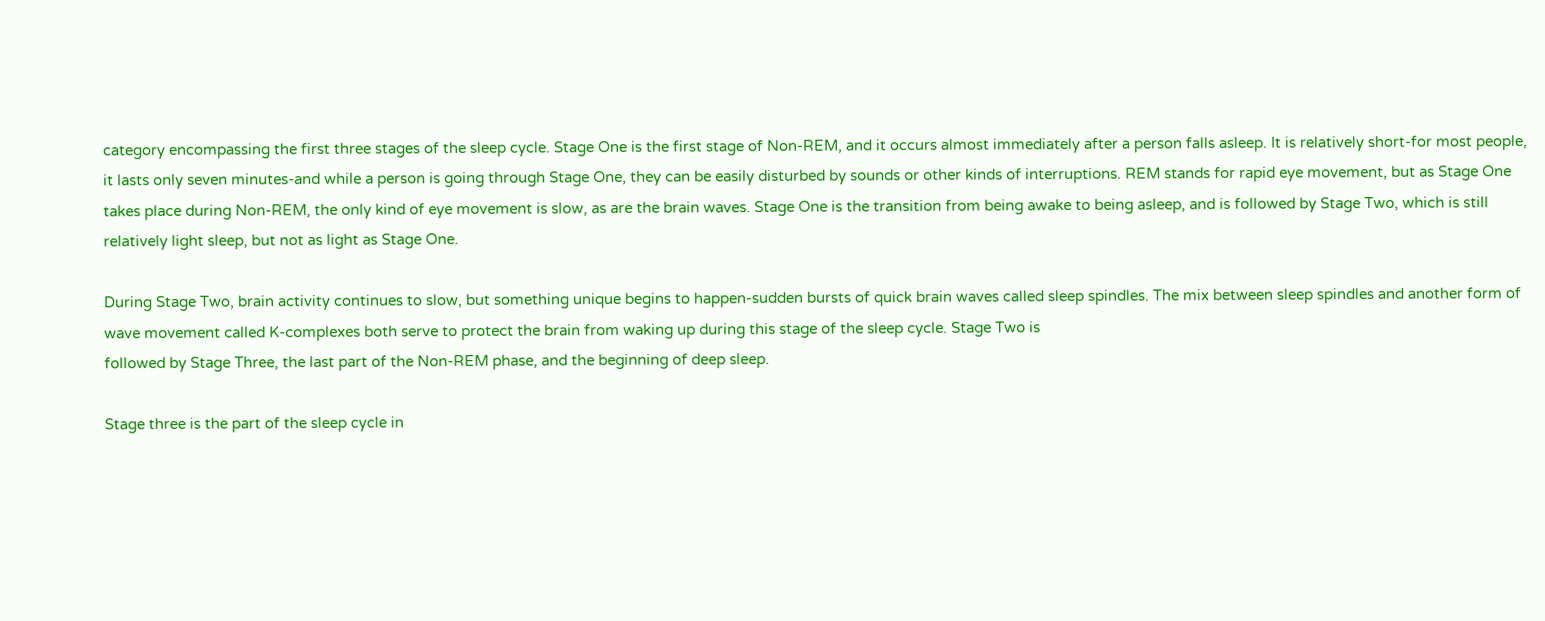category encompassing the first three stages of the sleep cycle. Stage One is the first stage of Non-REM, and it occurs almost immediately after a person falls asleep. It is relatively short-for most people, it lasts only seven minutes-and while a person is going through Stage One, they can be easily disturbed by sounds or other kinds of interruptions. REM stands for rapid eye movement, but as Stage One takes place during Non-REM, the only kind of eye movement is slow, as are the brain waves. Stage One is the transition from being awake to being asleep, and is followed by Stage Two, which is still relatively light sleep, but not as light as Stage One.

During Stage Two, brain activity continues to slow, but something unique begins to happen-sudden bursts of quick brain waves called sleep spindles. The mix between sleep spindles and another form of wave movement called K-complexes both serve to protect the brain from waking up during this stage of the sleep cycle. Stage Two is
followed by Stage Three, the last part of the Non-REM phase, and the beginning of deep sleep.

Stage three is the part of the sleep cycle in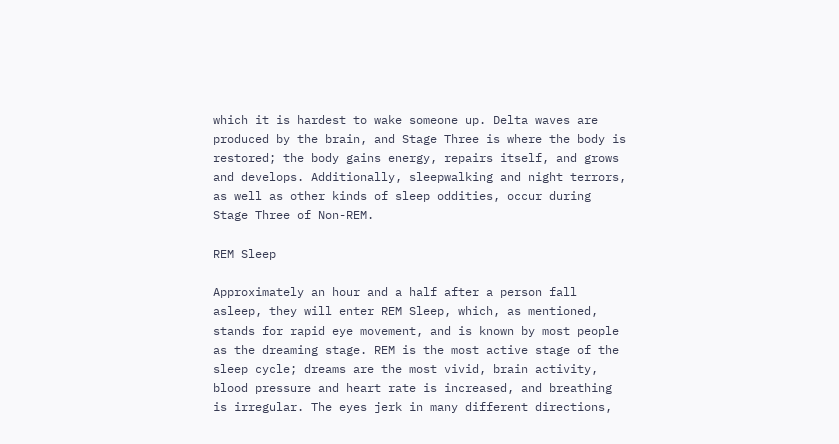which it is hardest to wake someone up. Delta waves are produced by the brain, and Stage Three is where the body is restored; the body gains energy, repairs itself, and grows and develops. Additionally, sleepwalking and night terrors, as well as other kinds of sleep oddities, occur during Stage Three of Non-REM.

REM Sleep

Approximately an hour and a half after a person fall asleep, they will enter REM Sleep, which, as mentioned, stands for rapid eye movement, and is known by most people as the dreaming stage. REM is the most active stage of the sleep cycle; dreams are the most vivid, brain activity, blood pressure and heart rate is increased, and breathing is irregular. The eyes jerk in many different directions,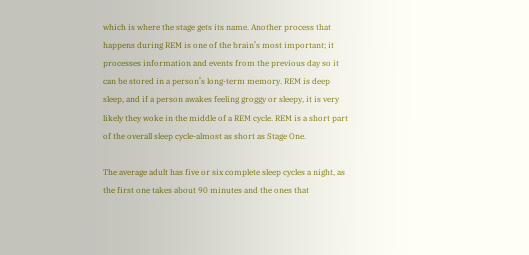which is where the stage gets its name. Another process that happens during REM is one of the brain’s most important; it processes information and events from the previous day so it can be stored in a person’s long-term memory. REM is deep sleep, and if a person awakes feeling groggy or sleepy, it is very likely they woke in the middle of a REM cycle. REM is a short part of the overall sleep cycle-almost as short as Stage One.

The average adult has five or six complete sleep cycles a night, as the first one takes about 90 minutes and the ones that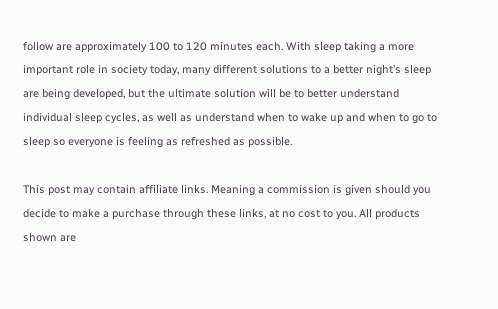follow are approximately 100 to 120 minutes each. With sleep taking a more important role in society today, many different solutions to a better night’s sleep are being developed, but the ultimate solution will be to better understand individual sleep cycles, as well as understand when to wake up and when to go to sleep so everyone is feeling as refreshed as possible.

This post may contain affiliate links. Meaning a commission is given should you decide to make a purchase through these links, at no cost to you. All products shown are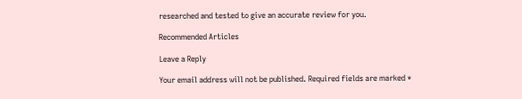researched and tested to give an accurate review for you.

Recommended Articles

Leave a Reply

Your email address will not be published. Required fields are marked *